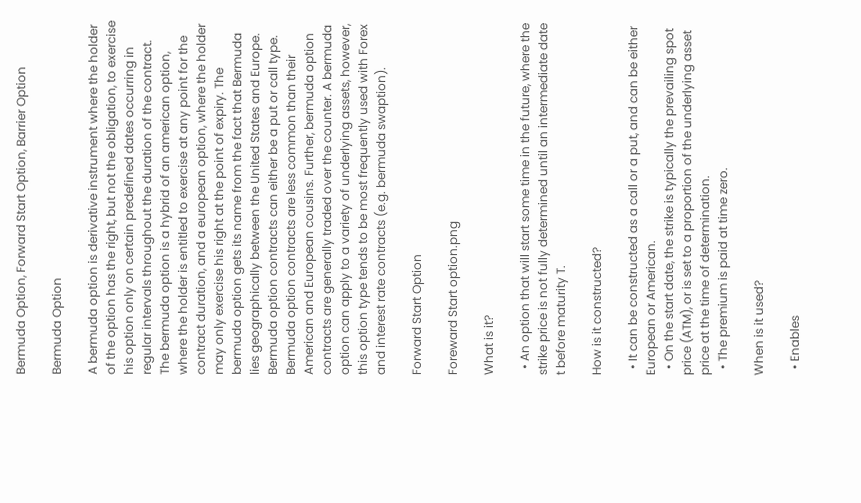Bermuda Option, Forward Start Option, Barrier Option

Bermuda Option

A bermuda option is derivative instrument where the holder of the option has the right, but not the obligation, to exercise his option only on certain predefined dates occurring in regular intervals throughout the duration of the contract. The bermuda option is a hybrid of an american option, where the holder is entitled to exercise at any point for the contract duration, and a european option, where the holder may only exercise his right at the point of expiry. The bermuda option gets its name from the fact that Bermuda lies geographically between the United States and Europe. Bermuda option contracts can either be a put or call type. Bermuda option contracts are less common than their American and European cousins. Further, bermuda option contracts are generally traded over the counter. A bermuda option can apply to a variety of underlying assets, however, this option type tends to be most frequently used with Forex and interest rate contracts (e.g. bermuda swaption).

Forward Start Option

Foreward Start option.png

What is it?

  • An option that will start some time in the future, where the strike price is not fully determined until an intermediate date t before maturity T.

How is it constructed?

  • It can be constructed as a call or a put, and can be either European or American.
  • On the start date, the strike is typically the prevailing spot price (ATM), or is set to a proportion of the underlying asset price at the time of determination.
  • The premium is paid at time zero.

When is it used?

  • Enables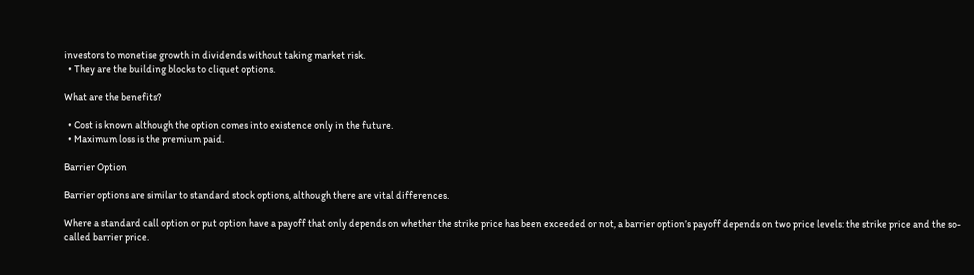investors to monetise growth in dividends without taking market risk.
  • They are the building blocks to cliquet options.

What are the benefits?

  • Cost is known although the option comes into existence only in the future.
  • Maximum loss is the premium paid.

Barrier Option

Barrier options are similar to standard stock options, although there are vital differences.

Where a standard call option or put option have a payoff that only depends on whether the strike price has been exceeded or not, a barrier option’s payoff depends on two price levels: the strike price and the so-called barrier price.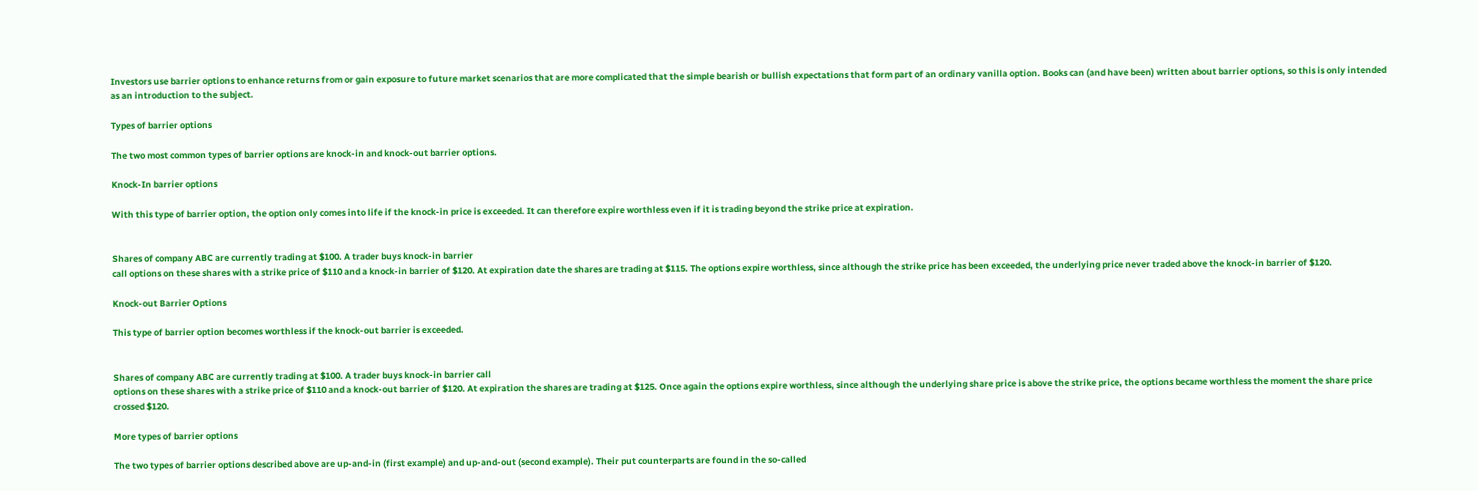Investors use barrier options to enhance returns from or gain exposure to future market scenarios that are more complicated that the simple bearish or bullish expectations that form part of an ordinary vanilla option. Books can (and have been) written about barrier options, so this is only intended as an introduction to the subject.

Types of barrier options

The two most common types of barrier options are knock-in and knock-out barrier options.

Knock-In barrier options

With this type of barrier option, the option only comes into life if the knock-in price is exceeded. It can therefore expire worthless even if it is trading beyond the strike price at expiration.


Shares of company ABC are currently trading at $100. A trader buys knock-in barrier
call options on these shares with a strike price of $110 and a knock-in barrier of $120. At expiration date the shares are trading at $115. The options expire worthless, since although the strike price has been exceeded, the underlying price never traded above the knock-in barrier of $120.

Knock-out Barrier Options

This type of barrier option becomes worthless if the knock-out barrier is exceeded.


Shares of company ABC are currently trading at $100. A trader buys knock-in barrier call
options on these shares with a strike price of $110 and a knock-out barrier of $120. At expiration the shares are trading at $125. Once again the options expire worthless, since although the underlying share price is above the strike price, the options became worthless the moment the share price crossed $120.

More types of barrier options

The two types of barrier options described above are up-and-in (first example) and up-and-out (second example). Their put counterparts are found in the so-called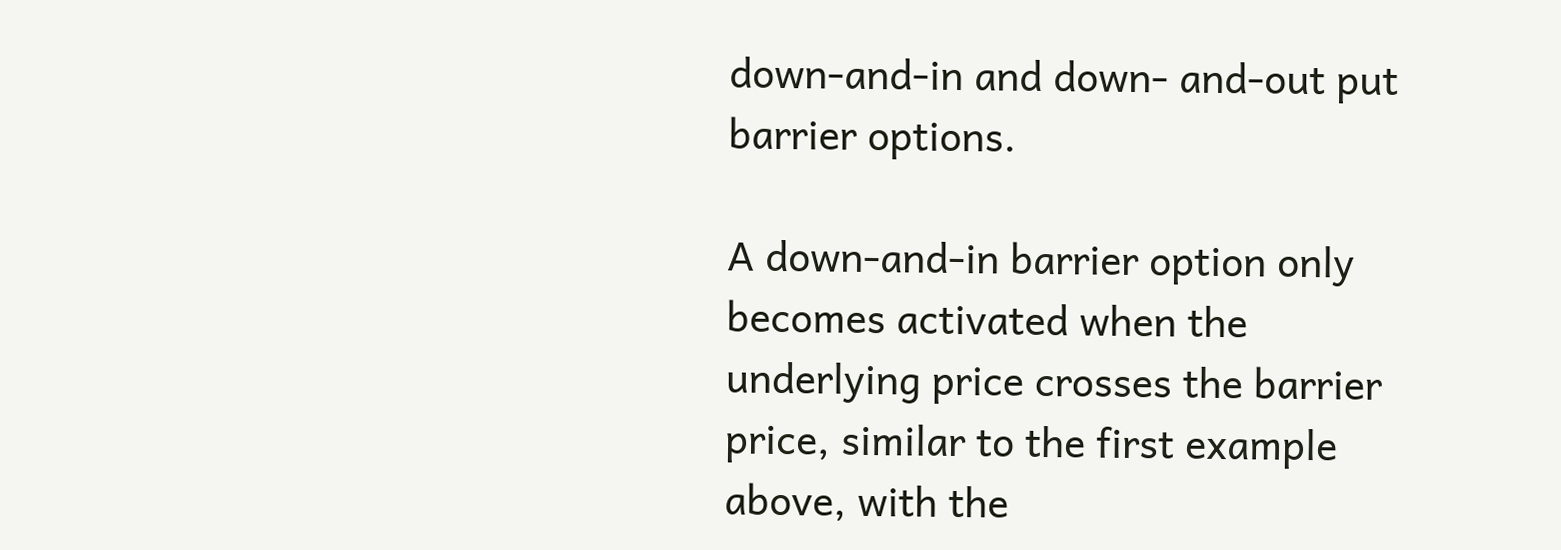down-and-in and down- and-out put barrier options.

A down-and-in barrier option only becomes activated when the underlying price crosses the barrier price, similar to the first example above, with the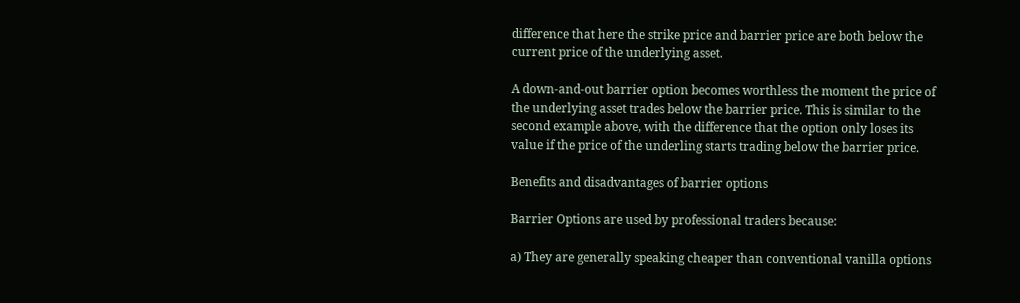difference that here the strike price and barrier price are both below the current price of the underlying asset.

A down-and-out barrier option becomes worthless the moment the price of the underlying asset trades below the barrier price. This is similar to the second example above, with the difference that the option only loses its value if the price of the underling starts trading below the barrier price.

Benefits and disadvantages of barrier options

Barrier Options are used by professional traders because:

a) They are generally speaking cheaper than conventional vanilla options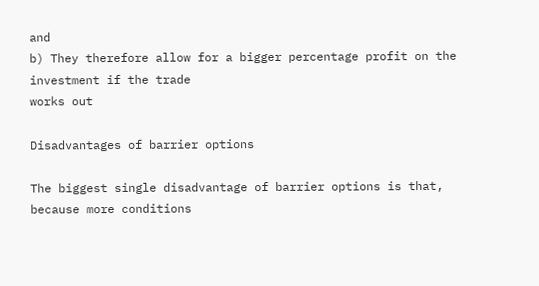and
b) They therefore allow for a bigger percentage profit on the investment if the trade
works out

Disadvantages of barrier options

The biggest single disadvantage of barrier options is that, because more conditions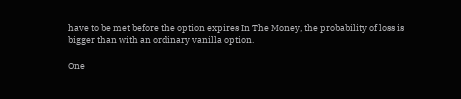have to be met before the option expires In The Money, the probability of loss is bigger than with an ordinary vanilla option.

One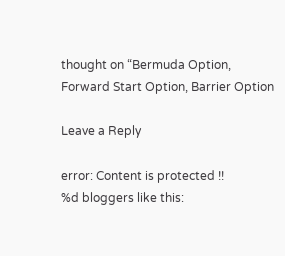thought on “Bermuda Option, Forward Start Option, Barrier Option

Leave a Reply

error: Content is protected !!
%d bloggers like this: